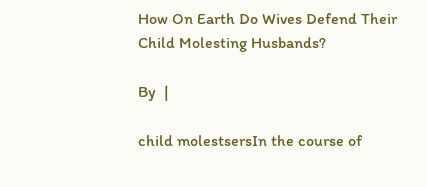How On Earth Do Wives Defend Their Child Molesting Husbands?

By  |

child molestsersIn the course of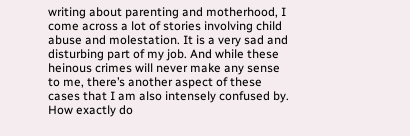writing about parenting and motherhood, I come across a lot of stories involving child abuse and molestation. It is a very sad and disturbing part of my job. And while these heinous crimes will never make any sense to me, there’s another aspect of these cases that I am also intensely confused by. How exactly do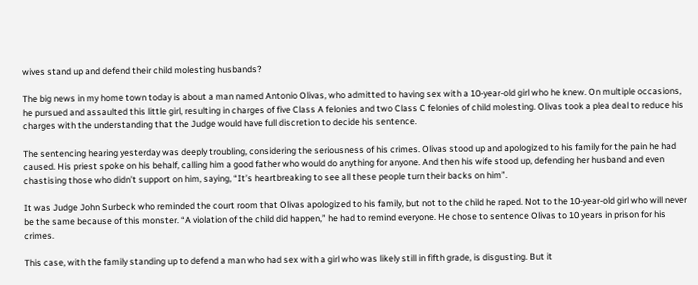wives stand up and defend their child molesting husbands?

The big news in my home town today is about a man named Antonio Olivas, who admitted to having sex with a 10-year-old girl who he knew. On multiple occasions, he pursued and assaulted this little girl, resulting in charges of five Class A felonies and two Class C felonies of child molesting. Olivas took a plea deal to reduce his charges with the understanding that the Judge would have full discretion to decide his sentence.

The sentencing hearing yesterday was deeply troubling, considering the seriousness of his crimes. Olivas stood up and apologized to his family for the pain he had caused. His priest spoke on his behalf, calling him a good father who would do anything for anyone. And then his wife stood up, defending her husband and even chastising those who didn’t support on him, saying, “It’s heartbreaking to see all these people turn their backs on him”.

It was Judge John Surbeck who reminded the court room that Olivas apologized to his family, but not to the child he raped. Not to the 10-year-old girl who will never be the same because of this monster. “A violation of the child did happen,” he had to remind everyone. He chose to sentence Olivas to 10 years in prison for his crimes.

This case, with the family standing up to defend a man who had sex with a girl who was likely still in fifth grade, is disgusting. But it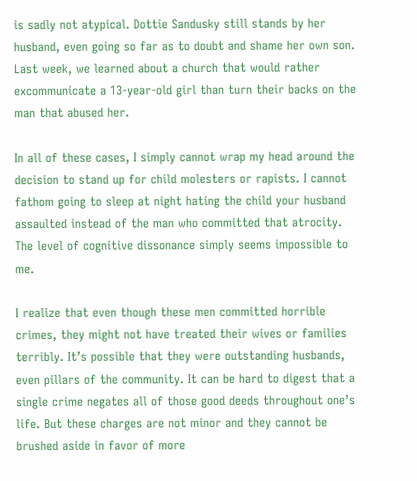is sadly not atypical. Dottie Sandusky still stands by her husband, even going so far as to doubt and shame her own son. Last week, we learned about a church that would rather excommunicate a 13-year-old girl than turn their backs on the man that abused her.

In all of these cases, I simply cannot wrap my head around the decision to stand up for child molesters or rapists. I cannot fathom going to sleep at night hating the child your husband assaulted instead of the man who committed that atrocity. The level of cognitive dissonance simply seems impossible to me.

I realize that even though these men committed horrible crimes, they might not have treated their wives or families terribly. It’s possible that they were outstanding husbands, even pillars of the community. It can be hard to digest that a single crime negates all of those good deeds throughout one’s life. But these charges are not minor and they cannot be brushed aside in favor of more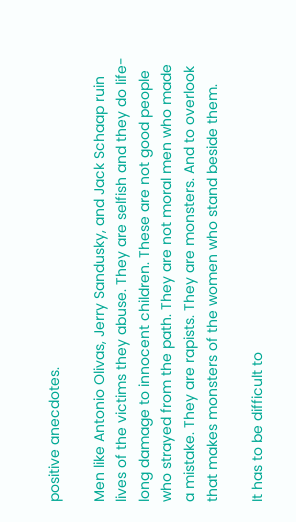positive anecdotes.

Men like Antonio Olivas, Jerry Sandusky, and Jack Schaap ruin lives of the victims they abuse. They are selfish and they do life-long damage to innocent children. These are not good people who strayed from the path. They are not moral men who made a mistake. They are rapists. They are monsters. And to overlook that makes monsters of the women who stand beside them.

It has to be difficult to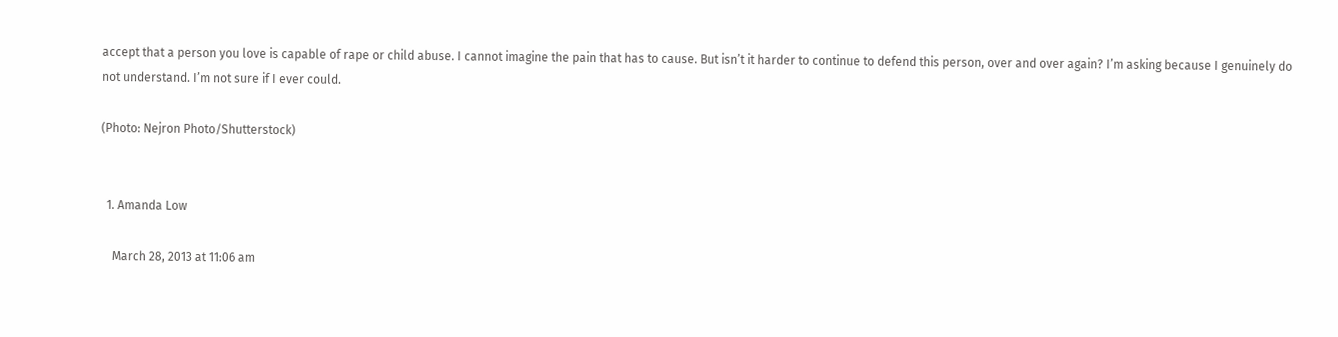accept that a person you love is capable of rape or child abuse. I cannot imagine the pain that has to cause. But isn’t it harder to continue to defend this person, over and over again? I’m asking because I genuinely do not understand. I’m not sure if I ever could.

(Photo: Nejron Photo/Shutterstock)


  1. Amanda Low

    March 28, 2013 at 11:06 am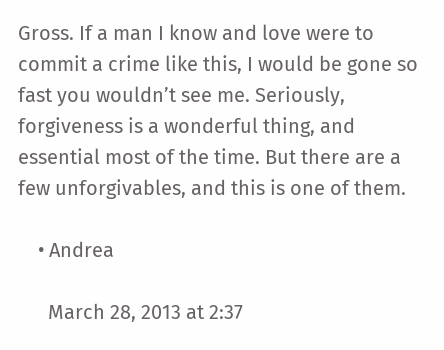Gross. If a man I know and love were to commit a crime like this, I would be gone so fast you wouldn’t see me. Seriously, forgiveness is a wonderful thing, and essential most of the time. But there are a few unforgivables, and this is one of them.

    • Andrea

      March 28, 2013 at 2:37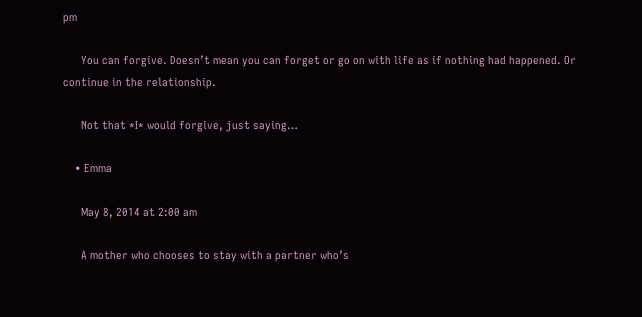pm

      You can forgive. Doesn’t mean you can forget or go on with life as if nothing had happened. Or continue in the relationship.

      Not that *I* would forgive, just saying…

    • Emma

      May 8, 2014 at 2:00 am

      A mother who chooses to stay with a partner who’s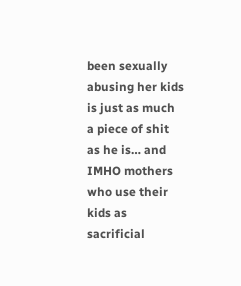been sexually abusing her kids is just as much a piece of shit as he is… and IMHO mothers who use their kids as sacrificial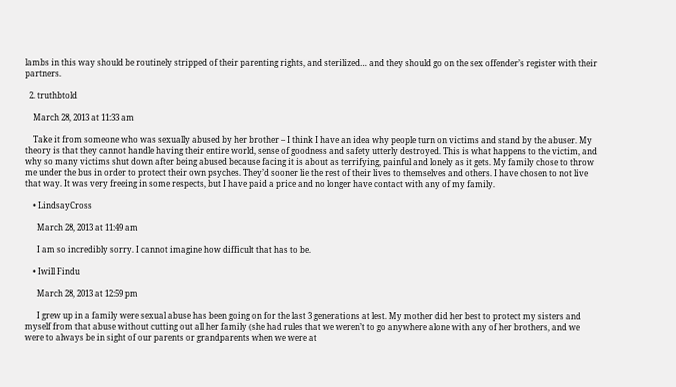lambs in this way should be routinely stripped of their parenting rights, and sterilized… and they should go on the sex offender’s register with their partners.

  2. truthbtold

    March 28, 2013 at 11:33 am

    Take it from someone who was sexually abused by her brother – I think I have an idea why people turn on victims and stand by the abuser. My theory is that they cannot handle having their entire world, sense of goodness and safety utterly destroyed. This is what happens to the victim, and why so many victims shut down after being abused because facing it is about as terrifying, painful and lonely as it gets. My family chose to throw me under the bus in order to protect their own psyches. They’d sooner lie the rest of their lives to themselves and others. I have chosen to not live that way. It was very freeing in some respects, but I have paid a price and no longer have contact with any of my family.

    • LindsayCross

      March 28, 2013 at 11:49 am

      I am so incredibly sorry. I cannot imagine how difficult that has to be.

    • Iwill Findu

      March 28, 2013 at 12:59 pm

      I grew up in a family were sexual abuse has been going on for the last 3 generations at lest. My mother did her best to protect my sisters and myself from that abuse without cutting out all her family (she had rules that we weren’t to go anywhere alone with any of her brothers, and we were to always be in sight of our parents or grandparents when we were at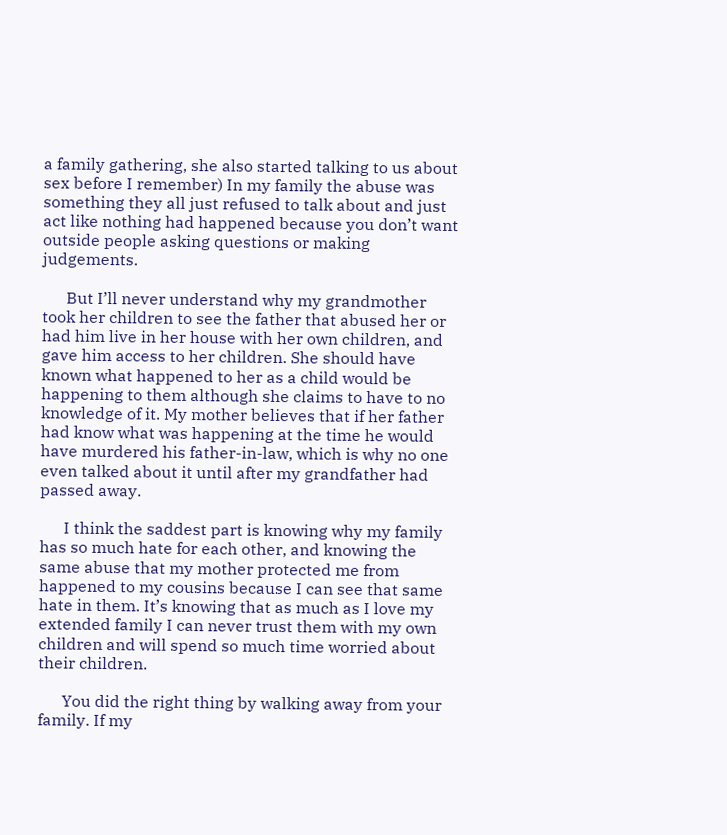a family gathering, she also started talking to us about sex before I remember) In my family the abuse was something they all just refused to talk about and just act like nothing had happened because you don’t want outside people asking questions or making judgements.

      But I’ll never understand why my grandmother took her children to see the father that abused her or had him live in her house with her own children, and gave him access to her children. She should have known what happened to her as a child would be happening to them although she claims to have to no knowledge of it. My mother believes that if her father had know what was happening at the time he would have murdered his father-in-law, which is why no one even talked about it until after my grandfather had passed away.

      I think the saddest part is knowing why my family has so much hate for each other, and knowing the same abuse that my mother protected me from happened to my cousins because I can see that same hate in them. It’s knowing that as much as I love my extended family I can never trust them with my own children and will spend so much time worried about their children.

      You did the right thing by walking away from your family. If my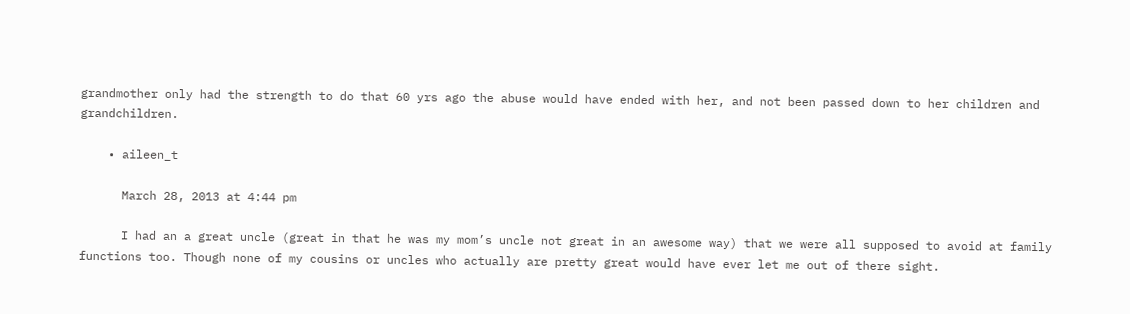grandmother only had the strength to do that 60 yrs ago the abuse would have ended with her, and not been passed down to her children and grandchildren.

    • aileen_t

      March 28, 2013 at 4:44 pm

      I had an a great uncle (great in that he was my mom’s uncle not great in an awesome way) that we were all supposed to avoid at family functions too. Though none of my cousins or uncles who actually are pretty great would have ever let me out of there sight.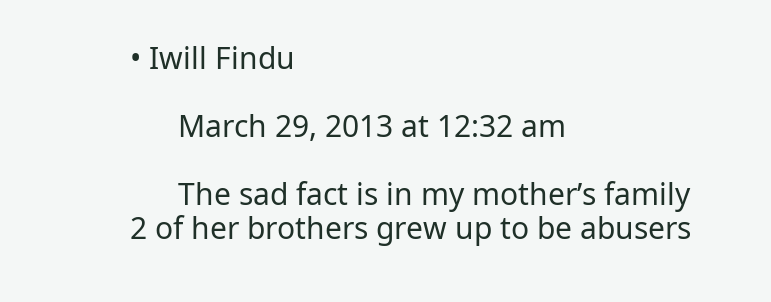• Iwill Findu

      March 29, 2013 at 12:32 am

      The sad fact is in my mother’s family 2 of her brothers grew up to be abusers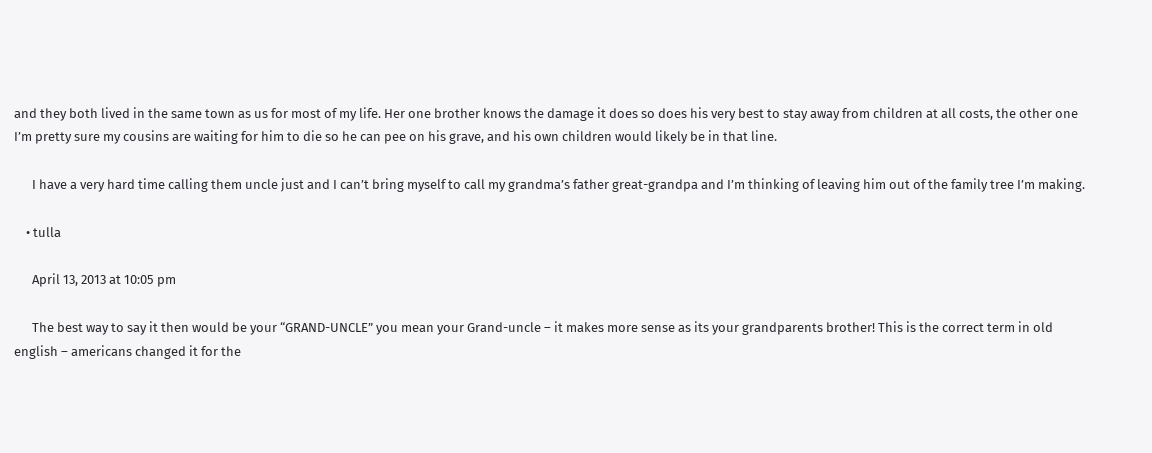and they both lived in the same town as us for most of my life. Her one brother knows the damage it does so does his very best to stay away from children at all costs, the other one I’m pretty sure my cousins are waiting for him to die so he can pee on his grave, and his own children would likely be in that line.

      I have a very hard time calling them uncle just and I can’t bring myself to call my grandma’s father great-grandpa and I’m thinking of leaving him out of the family tree I’m making.

    • tulla

      April 13, 2013 at 10:05 pm

      The best way to say it then would be your “GRAND-UNCLE” you mean your Grand-uncle – it makes more sense as its your grandparents brother! This is the correct term in old english – americans changed it for the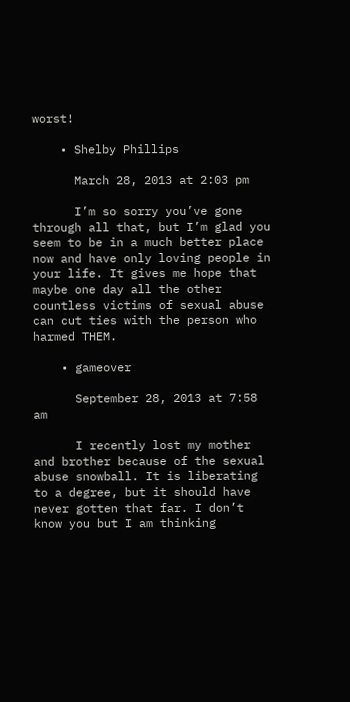worst!

    • Shelby Phillips

      March 28, 2013 at 2:03 pm

      I’m so sorry you’ve gone through all that, but I’m glad you seem to be in a much better place now and have only loving people in your life. It gives me hope that maybe one day all the other countless victims of sexual abuse can cut ties with the person who harmed THEM.

    • gameover

      September 28, 2013 at 7:58 am

      I recently lost my mother and brother because of the sexual abuse snowball. It is liberating to a degree, but it should have never gotten that far. I don’t know you but I am thinking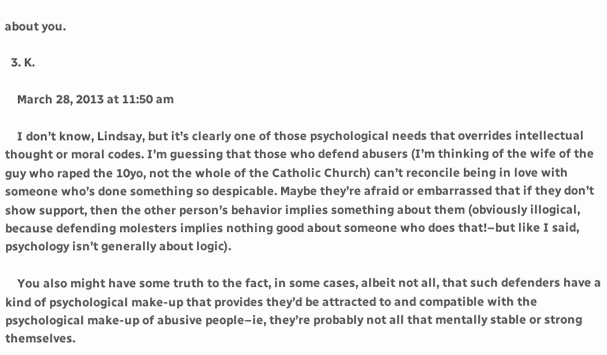about you.

  3. K.

    March 28, 2013 at 11:50 am

    I don’t know, Lindsay, but it’s clearly one of those psychological needs that overrides intellectual thought or moral codes. I’m guessing that those who defend abusers (I’m thinking of the wife of the guy who raped the 10yo, not the whole of the Catholic Church) can’t reconcile being in love with someone who’s done something so despicable. Maybe they’re afraid or embarrassed that if they don’t show support, then the other person’s behavior implies something about them (obviously illogical, because defending molesters implies nothing good about someone who does that!–but like I said, psychology isn’t generally about logic).

    You also might have some truth to the fact, in some cases, albeit not all, that such defenders have a kind of psychological make-up that provides they’d be attracted to and compatible with the psychological make-up of abusive people–ie, they’re probably not all that mentally stable or strong themselves.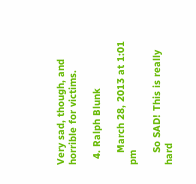Very sad, though, and horrible for victims.

  4. Ralph Blunk

    March 28, 2013 at 1:01 pm

    So SAD! This is really hard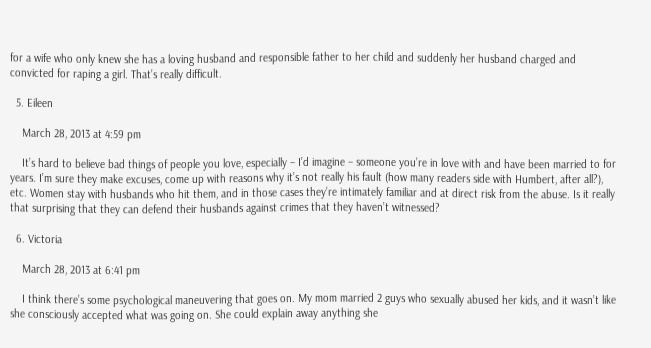for a wife who only knew she has a loving husband and responsible father to her child and suddenly her husband charged and convicted for raping a girl. That’s really difficult.

  5. Eileen

    March 28, 2013 at 4:59 pm

    It’s hard to believe bad things of people you love, especially – I’d imagine – someone you’re in love with and have been married to for years. I’m sure they make excuses, come up with reasons why it’s not really his fault (how many readers side with Humbert, after all?), etc. Women stay with husbands who hit them, and in those cases they’re intimately familiar and at direct risk from the abuse. Is it really that surprising that they can defend their husbands against crimes that they haven’t witnessed?

  6. Victoria

    March 28, 2013 at 6:41 pm

    I think there’s some psychological maneuvering that goes on. My mom married 2 guys who sexually abused her kids, and it wasn’t like she consciously accepted what was going on. She could explain away anything she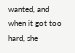wanted, and when it got too hard, she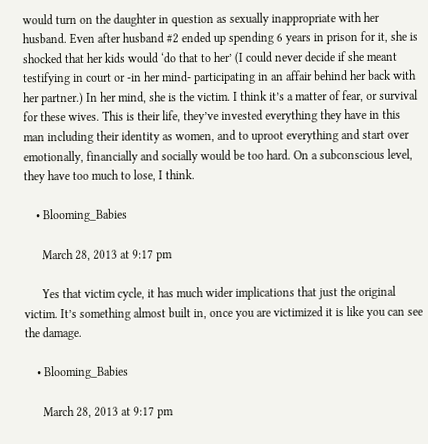would turn on the daughter in question as sexually inappropriate with her husband. Even after husband #2 ended up spending 6 years in prison for it, she is shocked that her kids would ‘do that to her’ (I could never decide if she meant testifying in court or -in her mind- participating in an affair behind her back with her partner.) In her mind, she is the victim. I think it’s a matter of fear, or survival for these wives. This is their life, they’ve invested everything they have in this man including their identity as women, and to uproot everything and start over emotionally, financially and socially would be too hard. On a subconscious level, they have too much to lose, I think.

    • Blooming_Babies

      March 28, 2013 at 9:17 pm

      Yes that victim cycle, it has much wider implications that just the original victim. It’s something almost built in, once you are victimized it is like you can see the damage.

    • Blooming_Babies

      March 28, 2013 at 9:17 pm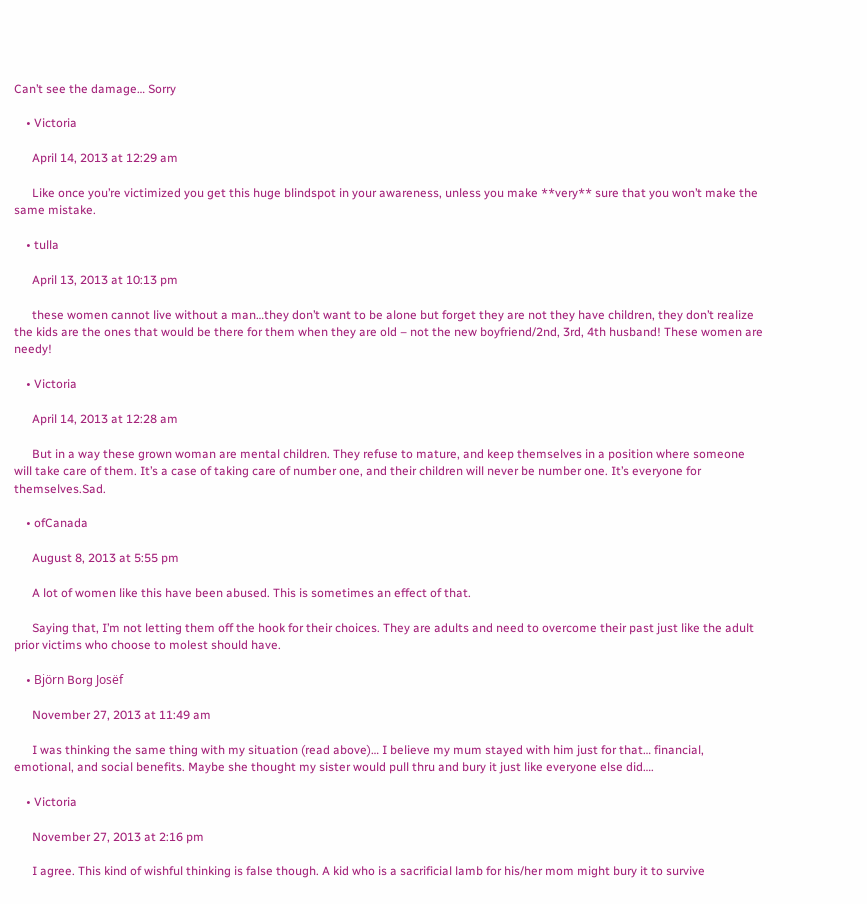Can’t see the damage… Sorry

    • Victoria

      April 14, 2013 at 12:29 am

      Like once you’re victimized you get this huge blindspot in your awareness, unless you make **very** sure that you won’t make the same mistake.

    • tulla

      April 13, 2013 at 10:13 pm

      these women cannot live without a man…they don’t want to be alone but forget they are not they have children, they don’t realize the kids are the ones that would be there for them when they are old – not the new boyfriend/2nd, 3rd, 4th husband! These women are needy!

    • Victoria

      April 14, 2013 at 12:28 am

      But in a way these grown woman are mental children. They refuse to mature, and keep themselves in a position where someone will take care of them. It’s a case of taking care of number one, and their children will never be number one. It’s everyone for themselves.Sad.

    • ofCanada

      August 8, 2013 at 5:55 pm

      A lot of women like this have been abused. This is sometimes an effect of that.

      Saying that, I’m not letting them off the hook for their choices. They are adults and need to overcome their past just like the adult prior victims who choose to molest should have.

    • Björn Borg Josëf

      November 27, 2013 at 11:49 am

      I was thinking the same thing with my situation (read above)… I believe my mum stayed with him just for that… financial, emotional, and social benefits. Maybe she thought my sister would pull thru and bury it just like everyone else did….

    • Victoria

      November 27, 2013 at 2:16 pm

      I agree. This kind of wishful thinking is false though. A kid who is a sacrificial lamb for his/her mom might bury it to survive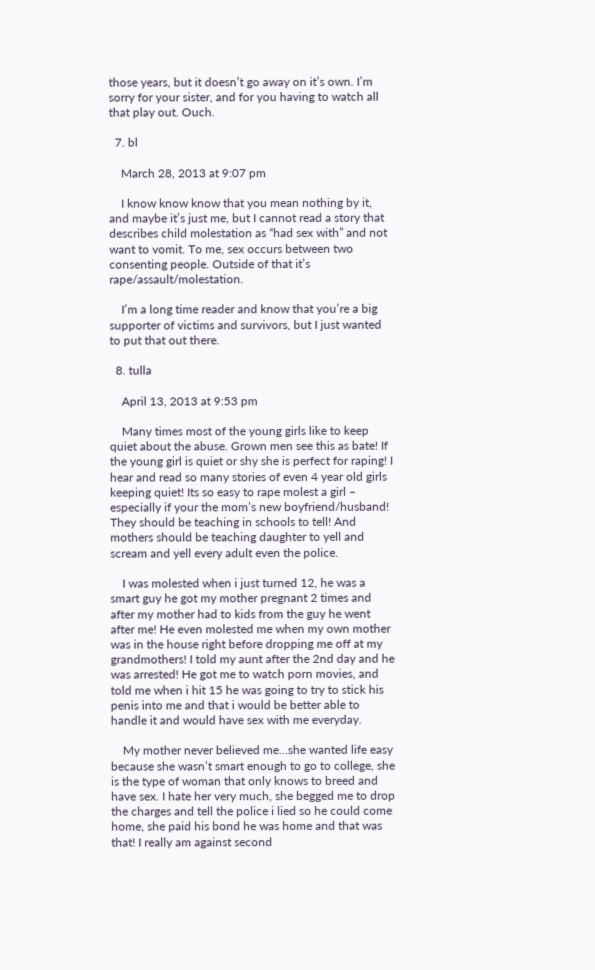those years, but it doesn’t go away on it’s own. I’m sorry for your sister, and for you having to watch all that play out. Ouch.

  7. bl

    March 28, 2013 at 9:07 pm

    I know know know that you mean nothing by it, and maybe it’s just me, but I cannot read a story that describes child molestation as “had sex with” and not want to vomit. To me, sex occurs between two consenting people. Outside of that it’s rape/assault/molestation.

    I’m a long time reader and know that you’re a big supporter of victims and survivors, but I just wanted to put that out there.

  8. tulla

    April 13, 2013 at 9:53 pm

    Many times most of the young girls like to keep quiet about the abuse. Grown men see this as bate! If the young girl is quiet or shy she is perfect for raping! I hear and read so many stories of even 4 year old girls keeping quiet! Its so easy to rape molest a girl – especially if your the mom’s new boyfriend/husband! They should be teaching in schools to tell! And mothers should be teaching daughter to yell and scream and yell every adult even the police.

    I was molested when i just turned 12, he was a smart guy he got my mother pregnant 2 times and after my mother had to kids from the guy he went after me! He even molested me when my own mother was in the house right before dropping me off at my grandmothers! I told my aunt after the 2nd day and he was arrested! He got me to watch porn movies, and told me when i hit 15 he was going to try to stick his penis into me and that i would be better able to handle it and would have sex with me everyday.

    My mother never believed me…she wanted life easy because she wasn’t smart enough to go to college, she is the type of woman that only knows to breed and have sex. I hate her very much, she begged me to drop the charges and tell the police i lied so he could come home, she paid his bond he was home and that was that! I really am against second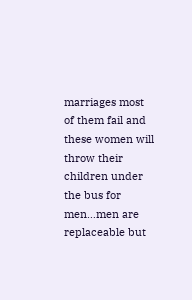marriages most of them fail and these women will throw their children under the bus for men…men are replaceable but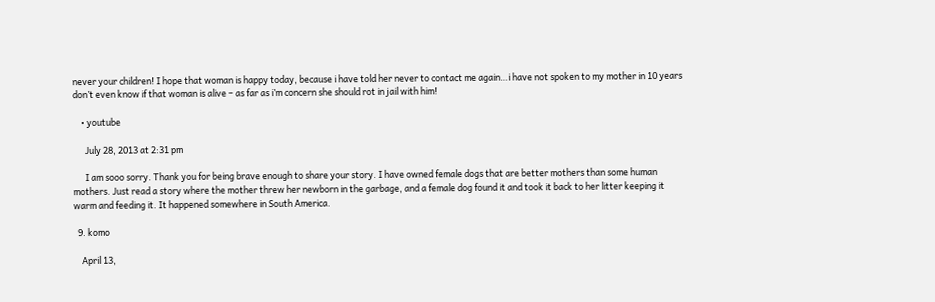never your children! I hope that woman is happy today, because i have told her never to contact me again…i have not spoken to my mother in 10 years don’t even know if that woman is alive – as far as i’m concern she should rot in jail with him!

    • youtube

      July 28, 2013 at 2:31 pm

      I am sooo sorry. Thank you for being brave enough to share your story. I have owned female dogs that are better mothers than some human mothers. Just read a story where the mother threw her newborn in the garbage, and a female dog found it and took it back to her litter keeping it warm and feeding it. It happened somewhere in South America.

  9. komo

    April 13,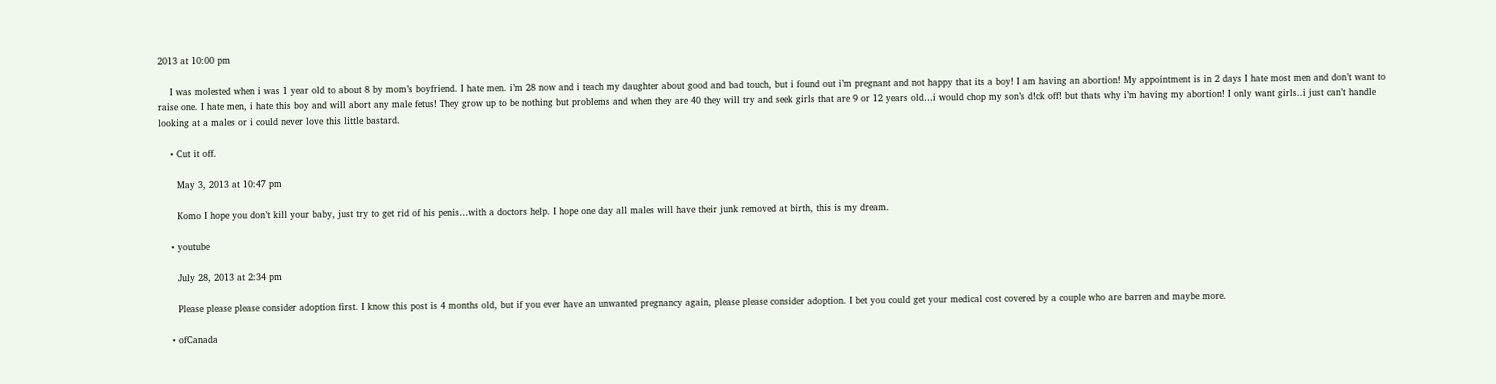2013 at 10:00 pm

    I was molested when i was 1 year old to about 8 by mom’s boyfriend. I hate men. i’m 28 now and i teach my daughter about good and bad touch, but i found out i’m pregnant and not happy that its a boy! I am having an abortion! My appointment is in 2 days I hate most men and don’t want to raise one. I hate men, i hate this boy and will abort any male fetus! They grow up to be nothing but problems and when they are 40 they will try and seek girls that are 9 or 12 years old…i would chop my son’s d!ck off! but thats why i’m having my abortion! I only want girls..i just can’t handle looking at a males or i could never love this little bastard.

    • Cut it off.

      May 3, 2013 at 10:47 pm

      Komo I hope you don’t kill your baby, just try to get rid of his penis…with a doctors help. I hope one day all males will have their junk removed at birth, this is my dream.

    • youtube

      July 28, 2013 at 2:34 pm

      Please please please consider adoption first. I know this post is 4 months old, but if you ever have an unwanted pregnancy again, please please consider adoption. I bet you could get your medical cost covered by a couple who are barren and maybe more.

    • ofCanada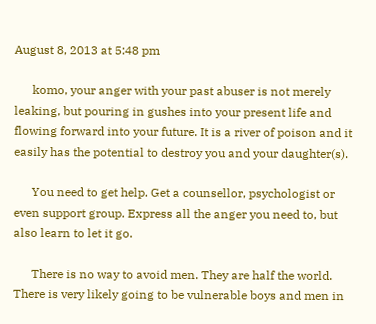August 8, 2013 at 5:48 pm

      komo, your anger with your past abuser is not merely leaking, but pouring in gushes into your present life and flowing forward into your future. It is a river of poison and it easily has the potential to destroy you and your daughter(s).

      You need to get help. Get a counsellor, psychologist or even support group. Express all the anger you need to, but also learn to let it go.

      There is no way to avoid men. They are half the world. There is very likely going to be vulnerable boys and men in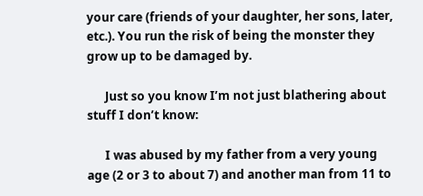your care (friends of your daughter, her sons, later, etc.). You run the risk of being the monster they grow up to be damaged by.

      Just so you know I’m not just blathering about stuff I don’t know:

      I was abused by my father from a very young age (2 or 3 to about 7) and another man from 11 to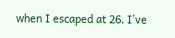when I escaped at 26. I’ve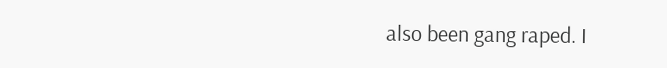also been gang raped. I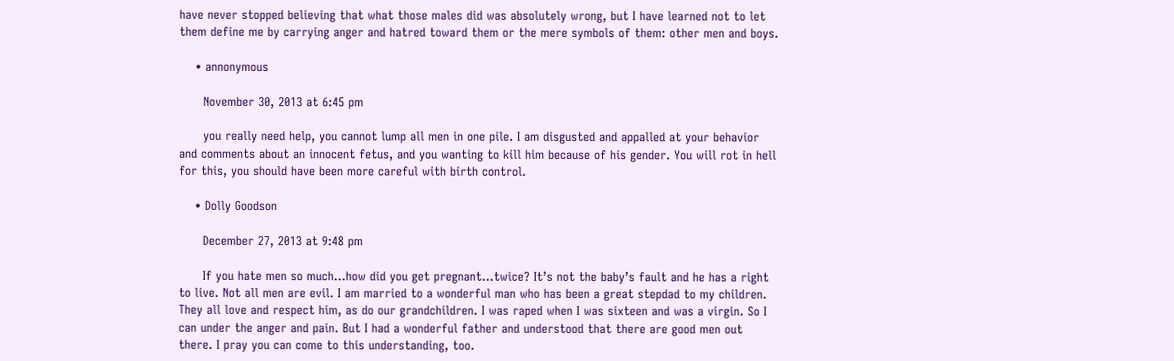have never stopped believing that what those males did was absolutely wrong, but I have learned not to let them define me by carrying anger and hatred toward them or the mere symbols of them: other men and boys.

    • annonymous

      November 30, 2013 at 6:45 pm

      you really need help, you cannot lump all men in one pile. I am disgusted and appalled at your behavior and comments about an innocent fetus, and you wanting to kill him because of his gender. You will rot in hell for this, you should have been more careful with birth control.

    • Dolly Goodson

      December 27, 2013 at 9:48 pm

      If you hate men so much…how did you get pregnant…twice? It’s not the baby’s fault and he has a right to live. Not all men are evil. I am married to a wonderful man who has been a great stepdad to my children. They all love and respect him, as do our grandchildren. I was raped when I was sixteen and was a virgin. So I can under the anger and pain. But I had a wonderful father and understood that there are good men out there. I pray you can come to this understanding, too.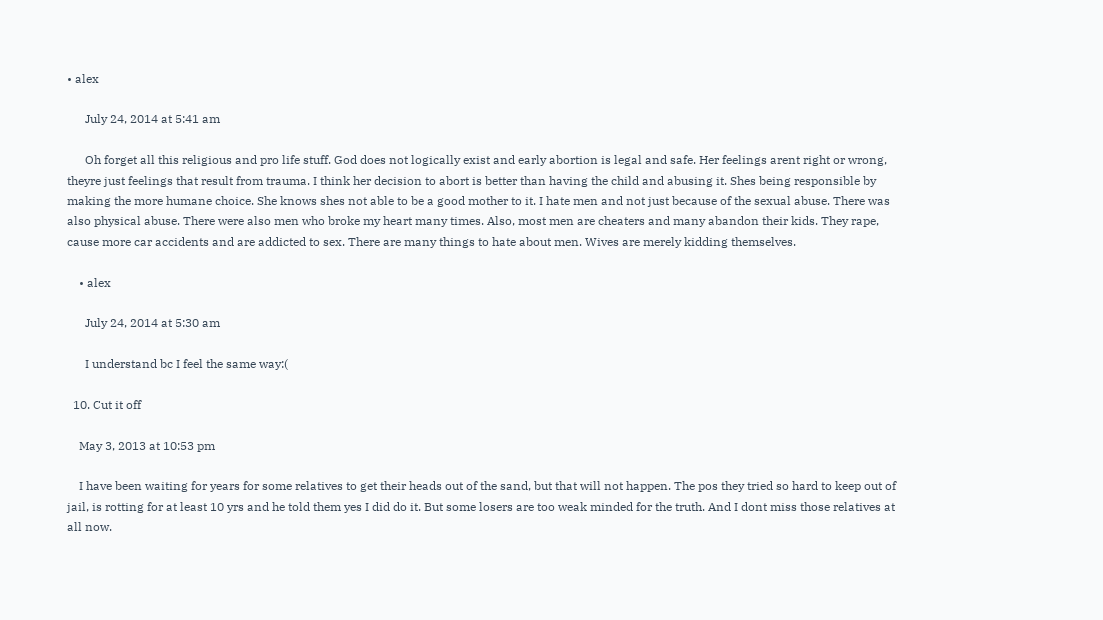• alex

      July 24, 2014 at 5:41 am

      Oh forget all this religious and pro life stuff. God does not logically exist and early abortion is legal and safe. Her feelings arent right or wrong, theyre just feelings that result from trauma. I think her decision to abort is better than having the child and abusing it. Shes being responsible by making the more humane choice. She knows shes not able to be a good mother to it. I hate men and not just because of the sexual abuse. There was also physical abuse. There were also men who broke my heart many times. Also, most men are cheaters and many abandon their kids. They rape, cause more car accidents and are addicted to sex. There are many things to hate about men. Wives are merely kidding themselves.

    • alex

      July 24, 2014 at 5:30 am

      I understand bc I feel the same way:(

  10. Cut it off

    May 3, 2013 at 10:53 pm

    I have been waiting for years for some relatives to get their heads out of the sand, but that will not happen. The pos they tried so hard to keep out of jail, is rotting for at least 10 yrs and he told them yes I did do it. But some losers are too weak minded for the truth. And I dont miss those relatives at all now.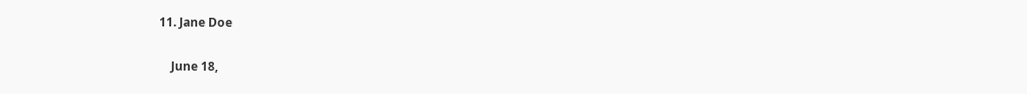11. Jane Doe

    June 18,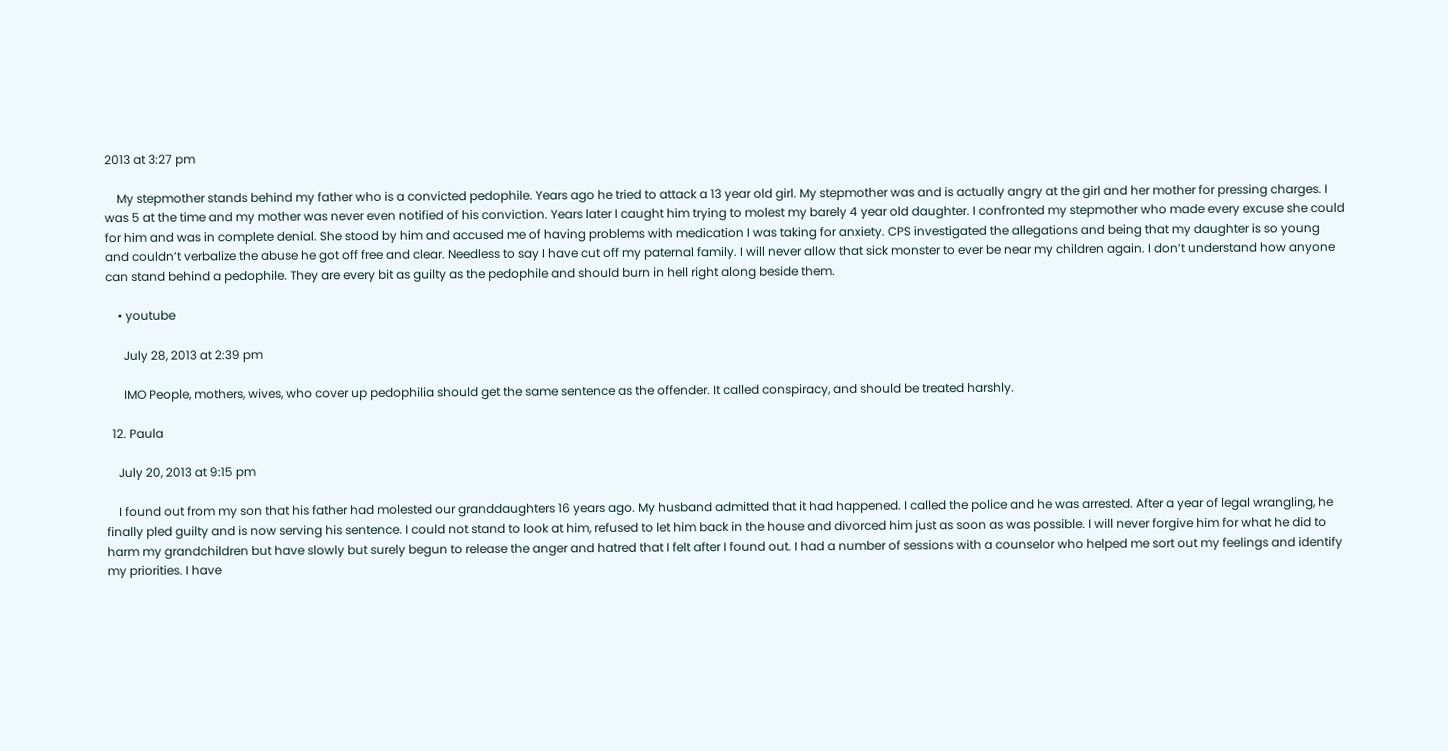2013 at 3:27 pm

    My stepmother stands behind my father who is a convicted pedophile. Years ago he tried to attack a 13 year old girl. My stepmother was and is actually angry at the girl and her mother for pressing charges. I was 5 at the time and my mother was never even notified of his conviction. Years later I caught him trying to molest my barely 4 year old daughter. I confronted my stepmother who made every excuse she could for him and was in complete denial. She stood by him and accused me of having problems with medication I was taking for anxiety. CPS investigated the allegations and being that my daughter is so young and couldn’t verbalize the abuse he got off free and clear. Needless to say I have cut off my paternal family. I will never allow that sick monster to ever be near my children again. I don’t understand how anyone can stand behind a pedophile. They are every bit as guilty as the pedophile and should burn in hell right along beside them.

    • youtube

      July 28, 2013 at 2:39 pm

      IMO People, mothers, wives, who cover up pedophilia should get the same sentence as the offender. It called conspiracy, and should be treated harshly.

  12. Paula

    July 20, 2013 at 9:15 pm

    I found out from my son that his father had molested our granddaughters 16 years ago. My husband admitted that it had happened. I called the police and he was arrested. After a year of legal wrangling, he finally pled guilty and is now serving his sentence. I could not stand to look at him, refused to let him back in the house and divorced him just as soon as was possible. I will never forgive him for what he did to harm my grandchildren but have slowly but surely begun to release the anger and hatred that I felt after I found out. I had a number of sessions with a counselor who helped me sort out my feelings and identify my priorities. I have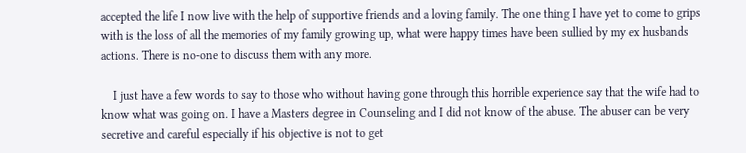accepted the life I now live with the help of supportive friends and a loving family. The one thing I have yet to come to grips with is the loss of all the memories of my family growing up, what were happy times have been sullied by my ex husbands actions. There is no-one to discuss them with any more.

    I just have a few words to say to those who without having gone through this horrible experience say that the wife had to know what was going on. I have a Masters degree in Counseling and I did not know of the abuse. The abuser can be very secretive and careful especially if his objective is not to get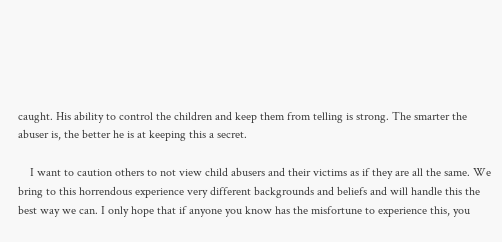caught. His ability to control the children and keep them from telling is strong. The smarter the abuser is, the better he is at keeping this a secret.

    I want to caution others to not view child abusers and their victims as if they are all the same. We bring to this horrendous experience very different backgrounds and beliefs and will handle this the best way we can. I only hope that if anyone you know has the misfortune to experience this, you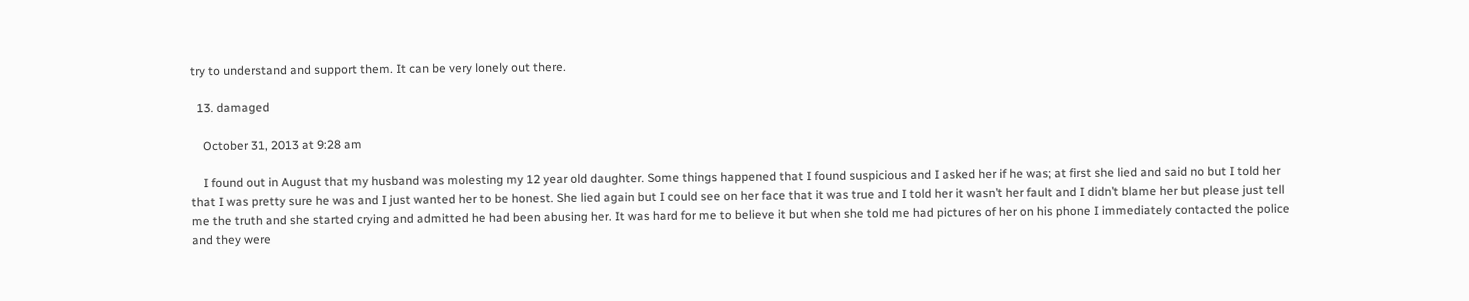try to understand and support them. It can be very lonely out there.

  13. damaged

    October 31, 2013 at 9:28 am

    I found out in August that my husband was molesting my 12 year old daughter. Some things happened that I found suspicious and I asked her if he was; at first she lied and said no but I told her that I was pretty sure he was and I just wanted her to be honest. She lied again but I could see on her face that it was true and I told her it wasn’t her fault and I didn’t blame her but please just tell me the truth and she started crying and admitted he had been abusing her. It was hard for me to believe it but when she told me had pictures of her on his phone I immediately contacted the police and they were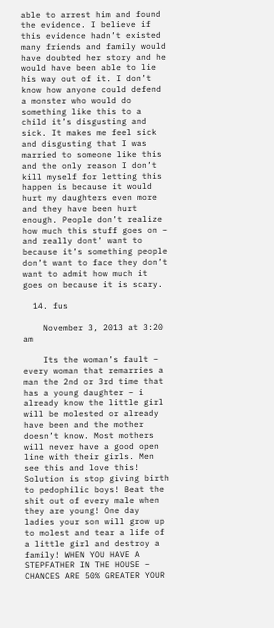able to arrest him and found the evidence. I believe if this evidence hadn’t existed many friends and family would have doubted her story and he would have been able to lie his way out of it. I don’t know how anyone could defend a monster who would do something like this to a child it’s disgusting and sick. It makes me feel sick and disgusting that I was married to someone like this and the only reason I don’t kill myself for letting this happen is because it would hurt my daughters even more and they have been hurt enough. People don’t realize how much this stuff goes on – and really dont’ want to because it’s something people don’t want to face they don’t want to admit how much it goes on because it is scary.

  14. fus

    November 3, 2013 at 3:20 am

    Its the woman’s fault – every woman that remarries a man the 2nd or 3rd time that has a young daughter – i already know the little girl will be molested or already have been and the mother doesn’t know. Most mothers will never have a good open line with their girls. Men see this and love this! Solution is stop giving birth to pedophilic boys! Beat the shit out of every male when they are young! One day ladies your son will grow up to molest and tear a life of a little girl and destroy a family! WHEN YOU HAVE A STEPFATHER IN THE HOUSE – CHANCES ARE 50% GREATER YOUR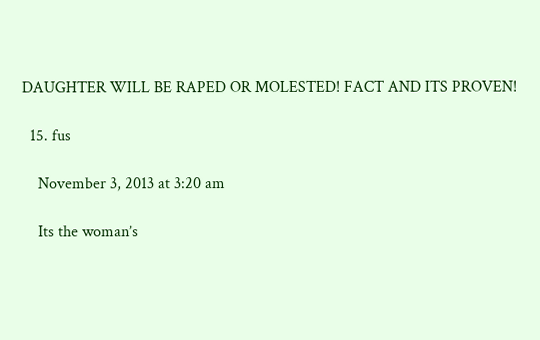DAUGHTER WILL BE RAPED OR MOLESTED! FACT AND ITS PROVEN!

  15. fus

    November 3, 2013 at 3:20 am

    Its the woman’s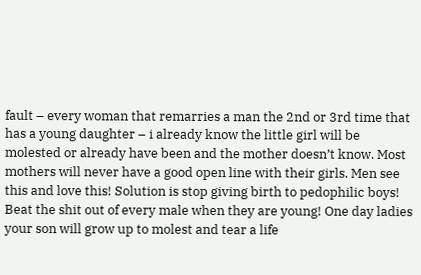fault – every woman that remarries a man the 2nd or 3rd time that has a young daughter – i already know the little girl will be molested or already have been and the mother doesn’t know. Most mothers will never have a good open line with their girls. Men see this and love this! Solution is stop giving birth to pedophilic boys! Beat the shit out of every male when they are young! One day ladies your son will grow up to molest and tear a life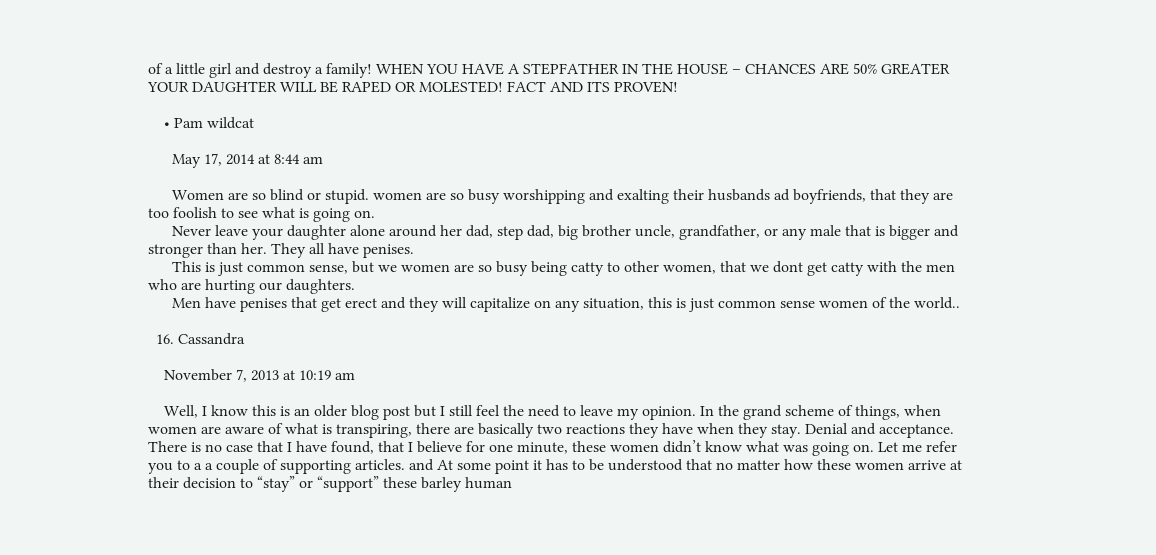of a little girl and destroy a family! WHEN YOU HAVE A STEPFATHER IN THE HOUSE – CHANCES ARE 50% GREATER YOUR DAUGHTER WILL BE RAPED OR MOLESTED! FACT AND ITS PROVEN!

    • Pam wildcat

      May 17, 2014 at 8:44 am

      Women are so blind or stupid. women are so busy worshipping and exalting their husbands ad boyfriends, that they are too foolish to see what is going on.
      Never leave your daughter alone around her dad, step dad, big brother uncle, grandfather, or any male that is bigger and stronger than her. They all have penises.
      This is just common sense, but we women are so busy being catty to other women, that we dont get catty with the men who are hurting our daughters.
      Men have penises that get erect and they will capitalize on any situation, this is just common sense women of the world..

  16. Cassandra

    November 7, 2013 at 10:19 am

    Well, I know this is an older blog post but I still feel the need to leave my opinion. In the grand scheme of things, when women are aware of what is transpiring, there are basically two reactions they have when they stay. Denial and acceptance. There is no case that I have found, that I believe for one minute, these women didn’t know what was going on. Let me refer you to a a couple of supporting articles. and At some point it has to be understood that no matter how these women arrive at their decision to “stay” or “support” these barley human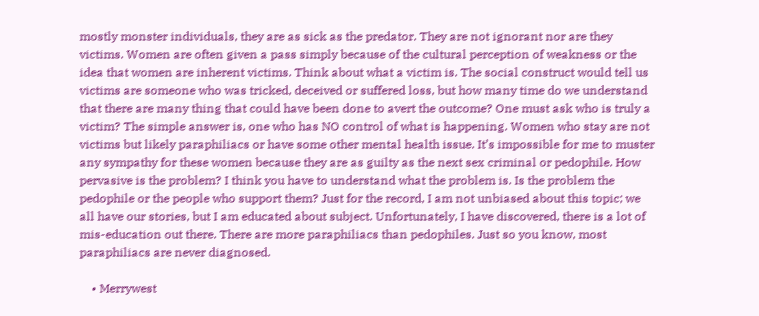mostly monster individuals, they are as sick as the predator. They are not ignorant nor are they victims. Women are often given a pass simply because of the cultural perception of weakness or the idea that women are inherent victims. Think about what a victim is. The social construct would tell us victims are someone who was tricked, deceived or suffered loss, but how many time do we understand that there are many thing that could have been done to avert the outcome? One must ask who is truly a victim? The simple answer is, one who has NO control of what is happening. Women who stay are not victims but likely paraphiliacs or have some other mental health issue. It’s impossible for me to muster any sympathy for these women because they are as guilty as the next sex criminal or pedophile. How pervasive is the problem? I think you have to understand what the problem is. Is the problem the pedophile or the people who support them? Just for the record, I am not unbiased about this topic; we all have our stories, but I am educated about subject. Unfortunately, I have discovered, there is a lot of mis-education out there. There are more paraphiliacs than pedophiles. Just so you know, most paraphiliacs are never diagnosed.

    • Merrywest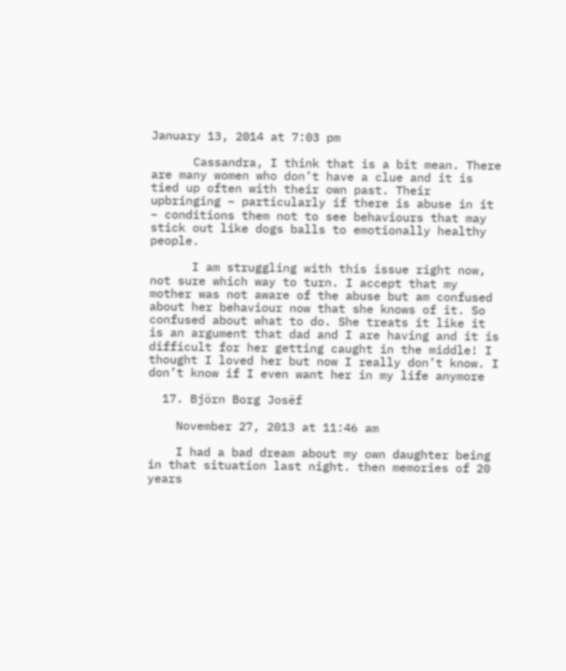January 13, 2014 at 7:03 pm

      Cassandra, I think that is a bit mean. There are many women who don’t have a clue and it is tied up often with their own past. Their upbringing – particularly if there is abuse in it – conditions them not to see behaviours that may stick out like dogs balls to emotionally healthy people.

      I am struggling with this issue right now, not sure which way to turn. I accept that my mother was not aware of the abuse but am confused about her behaviour now that she knows of it. So confused about what to do. She treats it like it is an argument that dad and I are having and it is difficult for her getting caught in the middle! I thought I loved her but now I really don’t know. I don’t know if I even want her in my life anymore

  17. Björn Borg Josëf

    November 27, 2013 at 11:46 am

    I had a bad dream about my own daughter being in that situation last night. then memories of 20 years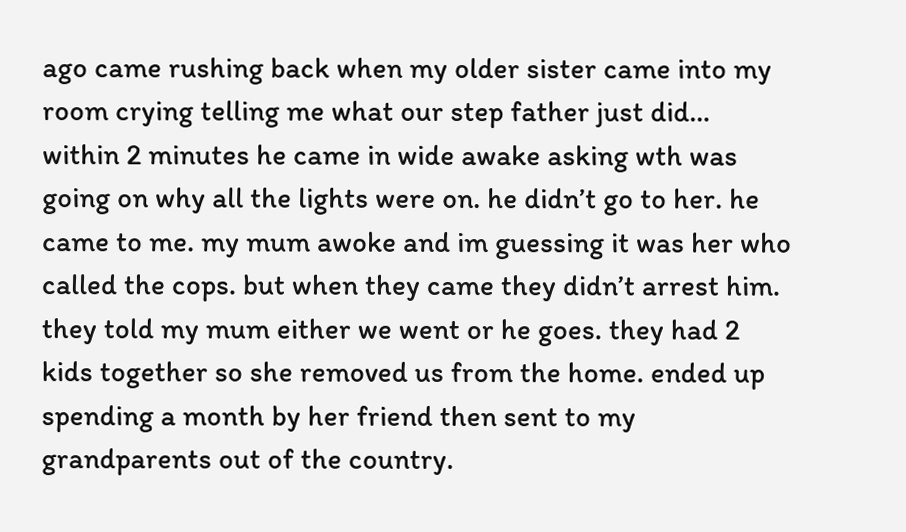ago came rushing back when my older sister came into my room crying telling me what our step father just did… within 2 minutes he came in wide awake asking wth was going on why all the lights were on. he didn’t go to her. he came to me. my mum awoke and im guessing it was her who called the cops. but when they came they didn’t arrest him. they told my mum either we went or he goes. they had 2 kids together so she removed us from the home. ended up spending a month by her friend then sent to my grandparents out of the country.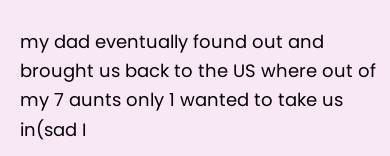my dad eventually found out and brought us back to the US where out of my 7 aunts only 1 wanted to take us in(sad I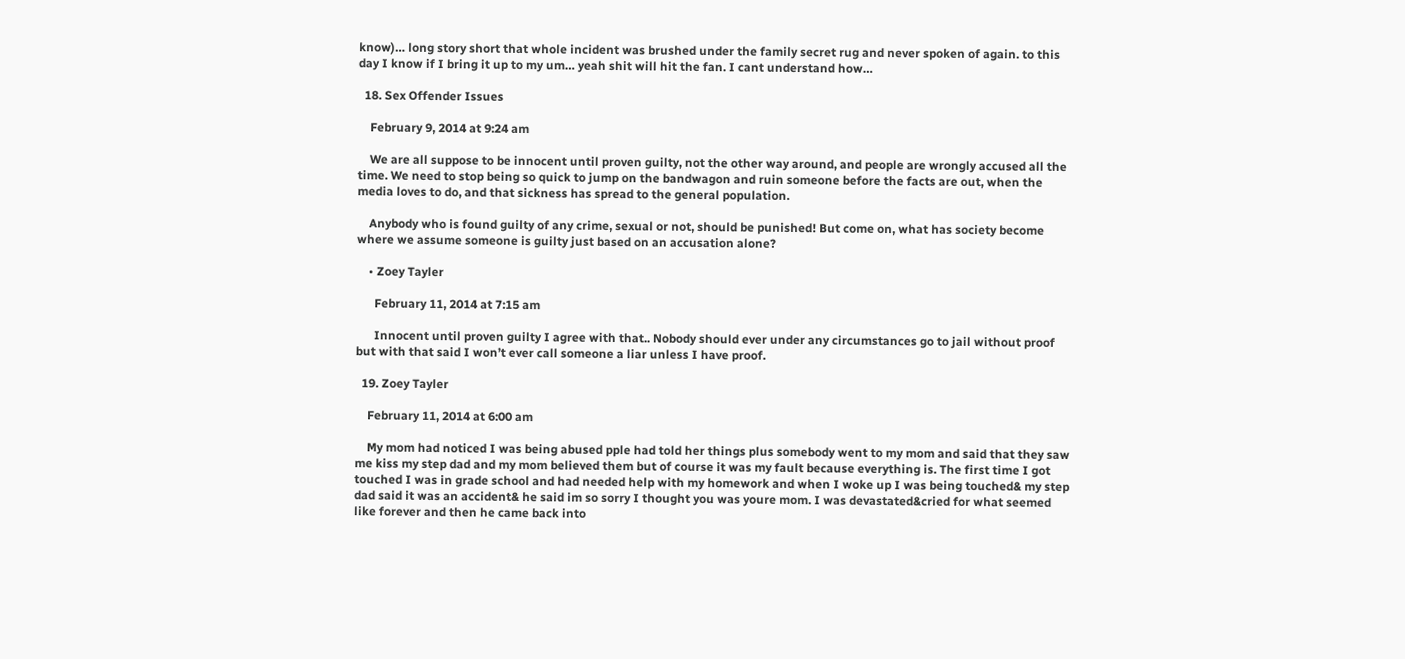know)… long story short that whole incident was brushed under the family secret rug and never spoken of again. to this day I know if I bring it up to my um… yeah shit will hit the fan. I cant understand how…

  18. Sex Offender Issues

    February 9, 2014 at 9:24 am

    We are all suppose to be innocent until proven guilty, not the other way around, and people are wrongly accused all the time. We need to stop being so quick to jump on the bandwagon and ruin someone before the facts are out, when the media loves to do, and that sickness has spread to the general population.

    Anybody who is found guilty of any crime, sexual or not, should be punished! But come on, what has society become where we assume someone is guilty just based on an accusation alone?

    • Zoey Tayler

      February 11, 2014 at 7:15 am

      Innocent until proven guilty I agree with that.. Nobody should ever under any circumstances go to jail without proof but with that said I won’t ever call someone a liar unless I have proof.

  19. Zoey Tayler

    February 11, 2014 at 6:00 am

    My mom had noticed I was being abused pple had told her things plus somebody went to my mom and said that they saw me kiss my step dad and my mom believed them but of course it was my fault because everything is. The first time I got touched I was in grade school and had needed help with my homework and when I woke up I was being touched& my step dad said it was an accident& he said im so sorry I thought you was youre mom. I was devastated&cried for what seemed like forever and then he came back into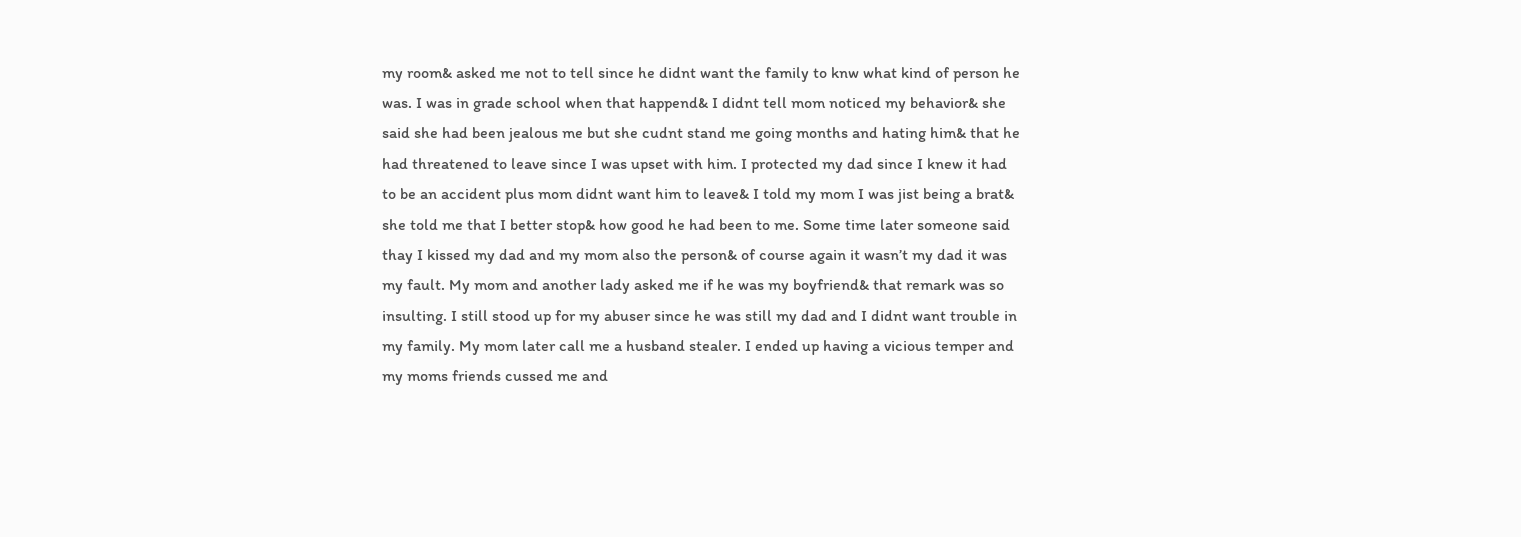my room& asked me not to tell since he didnt want the family to knw what kind of person he was. I was in grade school when that happend& I didnt tell mom noticed my behavior& she said she had been jealous me but she cudnt stand me going months and hating him& that he had threatened to leave since I was upset with him. I protected my dad since I knew it had to be an accident plus mom didnt want him to leave& I told my mom I was jist being a brat& she told me that I better stop& how good he had been to me. Some time later someone said thay I kissed my dad and my mom also the person& of course again it wasn’t my dad it was my fault. My mom and another lady asked me if he was my boyfriend& that remark was so insulting. I still stood up for my abuser since he was still my dad and I didnt want trouble in my family. My mom later call me a husband stealer. I ended up having a vicious temper and my moms friends cussed me and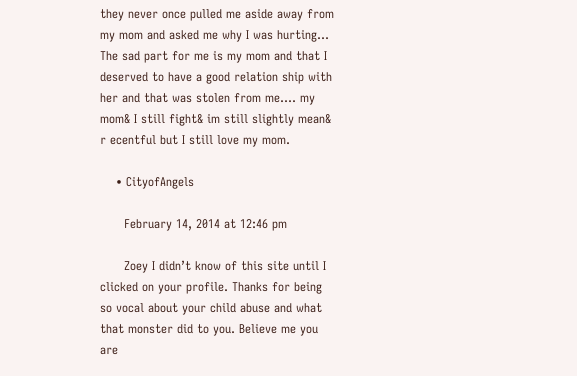they never once pulled me aside away from my mom and asked me why I was hurting… The sad part for me is my mom and that I deserved to have a good relation ship with her and that was stolen from me…. my mom& I still fight& im still slightly mean& r ecentful but I still love my mom.

    • CityofAngels

      February 14, 2014 at 12:46 pm

      Zoey I didn’t know of this site until I clicked on your profile. Thanks for being so vocal about your child abuse and what that monster did to you. Believe me you are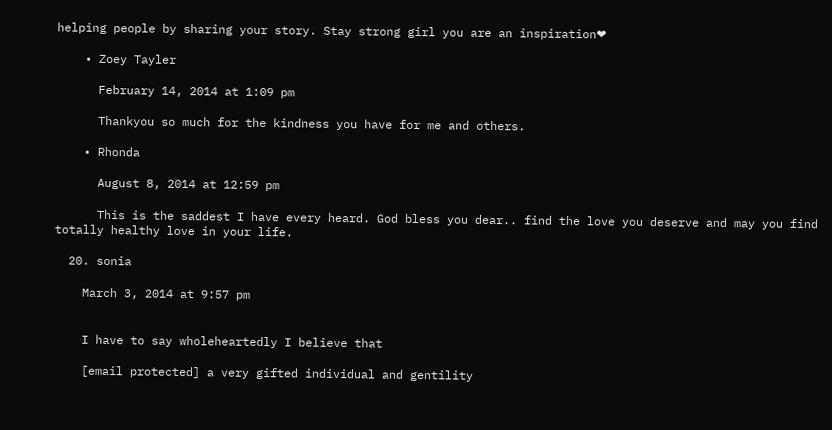helping people by sharing your story. Stay strong girl you are an inspiration❤

    • Zoey Tayler

      February 14, 2014 at 1:09 pm

      Thankyou so much for the kindness you have for me and others.

    • Rhonda

      August 8, 2014 at 12:59 pm

      This is the saddest I have every heard. God bless you dear.. find the love you deserve and may you find totally healthy love in your life.

  20. sonia

    March 3, 2014 at 9:57 pm


    I have to say wholeheartedly I believe that

    [email protected] a very gifted individual and gentility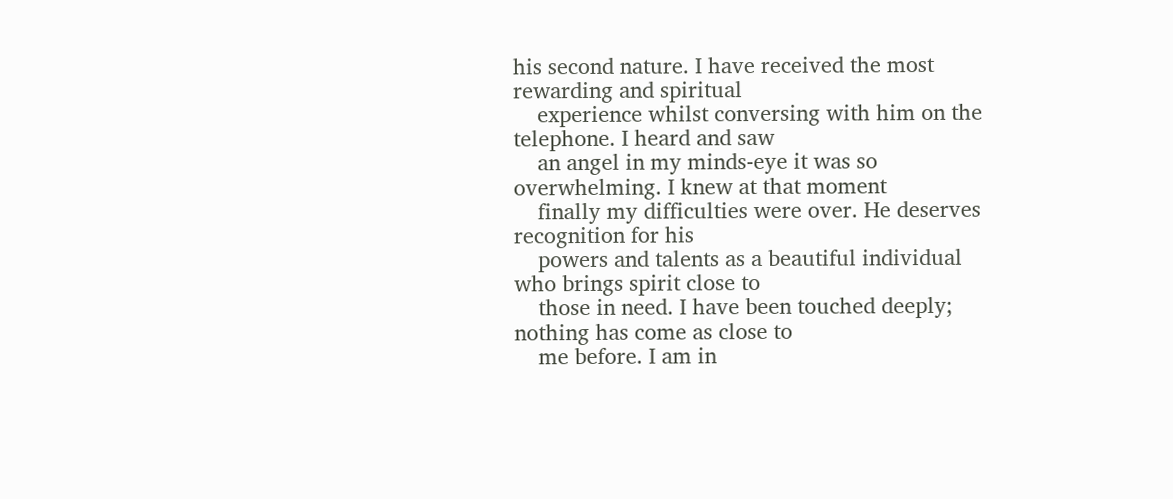his second nature. I have received the most rewarding and spiritual
    experience whilst conversing with him on the telephone. I heard and saw
    an angel in my minds-eye it was so overwhelming. I knew at that moment
    finally my difficulties were over. He deserves recognition for his
    powers and talents as a beautiful individual who brings spirit close to
    those in need. I have been touched deeply; nothing has come as close to
    me before. I am in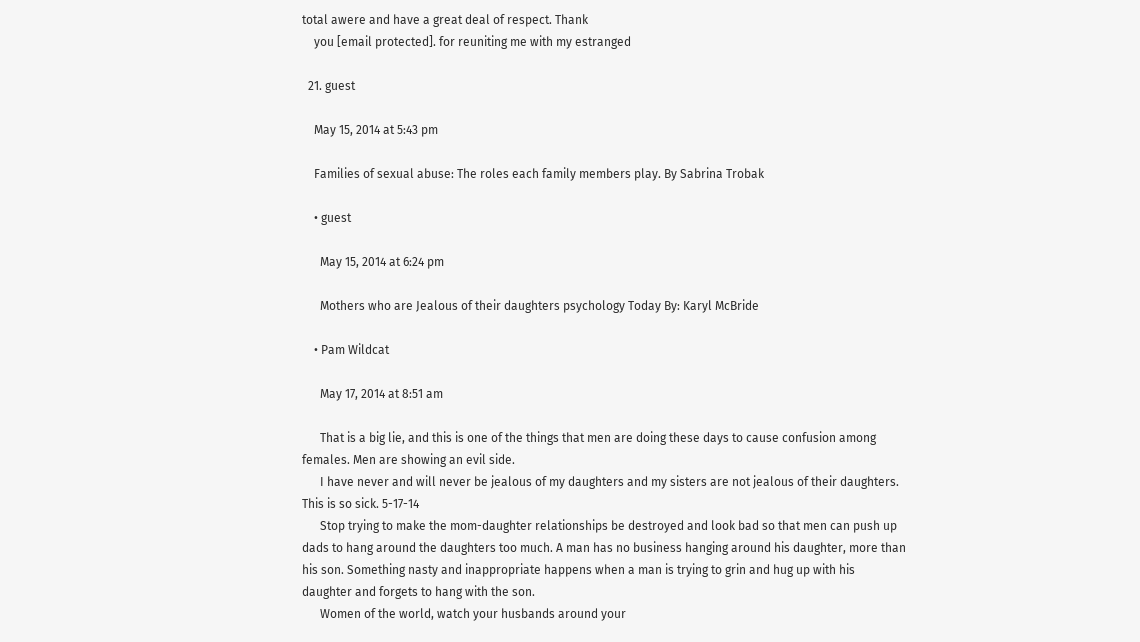total awere and have a great deal of respect. Thank
    you [email protected]. for reuniting me with my estranged

  21. guest

    May 15, 2014 at 5:43 pm

    Families of sexual abuse: The roles each family members play. By Sabrina Trobak

    • guest

      May 15, 2014 at 6:24 pm

      Mothers who are Jealous of their daughters psychology Today By: Karyl McBride

    • Pam Wildcat

      May 17, 2014 at 8:51 am

      That is a big lie, and this is one of the things that men are doing these days to cause confusion among females. Men are showing an evil side.
      I have never and will never be jealous of my daughters and my sisters are not jealous of their daughters. This is so sick. 5-17-14
      Stop trying to make the mom-daughter relationships be destroyed and look bad so that men can push up dads to hang around the daughters too much. A man has no business hanging around his daughter, more than his son. Something nasty and inappropriate happens when a man is trying to grin and hug up with his daughter and forgets to hang with the son.
      Women of the world, watch your husbands around your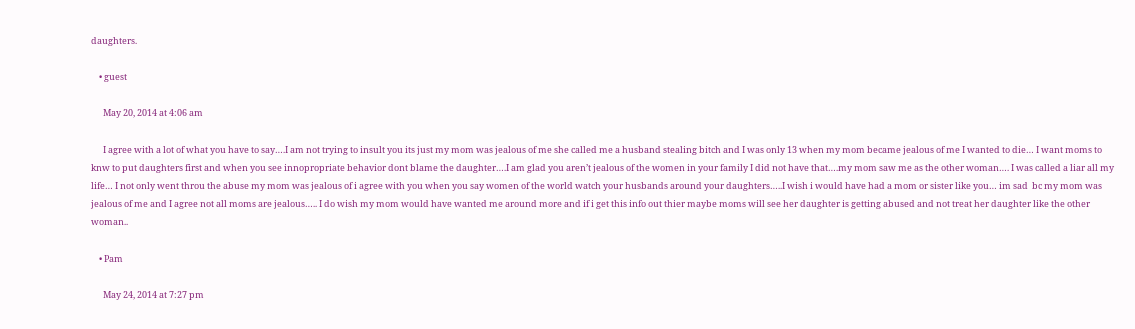daughters.

    • guest

      May 20, 2014 at 4:06 am

      I agree with a lot of what you have to say….I am not trying to insult you its just my mom was jealous of me she called me a husband stealing bitch and I was only 13 when my mom became jealous of me I wanted to die… I want moms to knw to put daughters first and when you see innopropriate behavior dont blame the daughter….I am glad you aren’t jealous of the women in your family I did not have that….my mom saw me as the other woman…. I was called a liar all my life… I not only went throu the abuse my mom was jealous of i agree with you when you say women of the world watch your husbands around your daughters…..I wish i would have had a mom or sister like you… im sad  bc my mom was jealous of me and I agree not all moms are jealous….. I do wish my mom would have wanted me around more and if i get this info out thier maybe moms will see her daughter is getting abused and not treat her daughter like the other woman..

    • Pam

      May 24, 2014 at 7:27 pm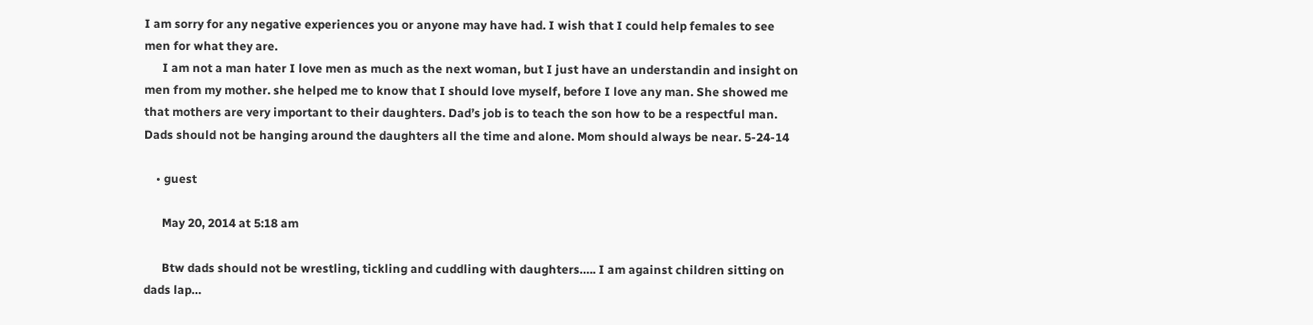I am sorry for any negative experiences you or anyone may have had. I wish that I could help females to see men for what they are.
      I am not a man hater I love men as much as the next woman, but I just have an understandin and insight on men from my mother. she helped me to know that I should love myself, before I love any man. She showed me that mothers are very important to their daughters. Dad’s job is to teach the son how to be a respectful man. Dads should not be hanging around the daughters all the time and alone. Mom should always be near. 5-24-14

    • guest

      May 20, 2014 at 5:18 am

      Btw dads should not be wrestling, tickling and cuddling with daughters….. I am against children sitting on dads lap…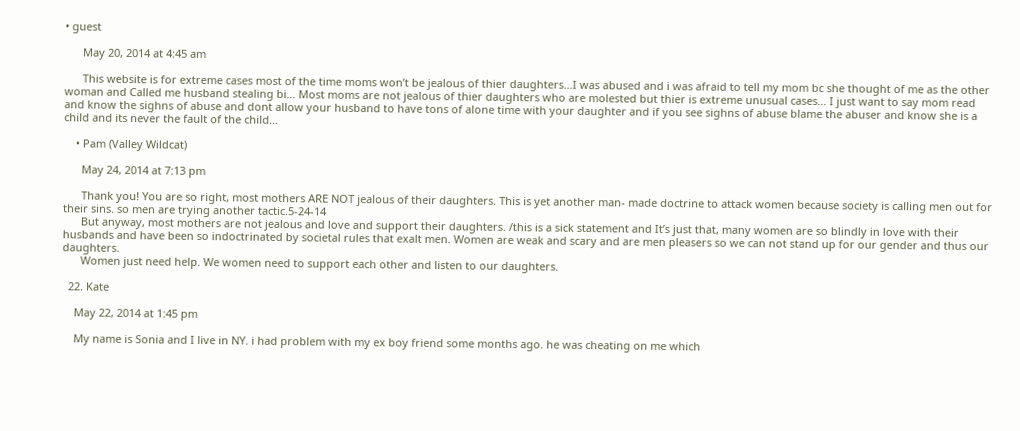• guest

      May 20, 2014 at 4:45 am

      This website is for extreme cases most of the time moms won’t be jealous of thier daughters…I was abused and i was afraid to tell my mom bc she thought of me as the other woman and Called me husband stealing bi… Most moms are not jealous of thier daughters who are molested but thier is extreme unusual cases… I just want to say mom read and know the sighns of abuse and dont allow your husband to have tons of alone time with your daughter and if you see sighns of abuse blame the abuser and know she is a child and its never the fault of the child…

    • Pam (Valley Wildcat)

      May 24, 2014 at 7:13 pm

      Thank you! You are so right, most mothers ARE NOT jealous of their daughters. This is yet another man- made doctrine to attack women because society is calling men out for their sins. so men are trying another tactic.5-24-14
      But anyway, most mothers are not jealous and love and support their daughters. /this is a sick statement and It’s just that, many women are so blindly in love with their husbands and have been so indoctrinated by societal rules that exalt men. Women are weak and scary and are men pleasers so we can not stand up for our gender and thus our daughters.
      Women just need help. We women need to support each other and listen to our daughters.

  22. Kate

    May 22, 2014 at 1:45 pm

    My name is Sonia and I live in NY. i had problem with my ex boy friend some months ago. he was cheating on me which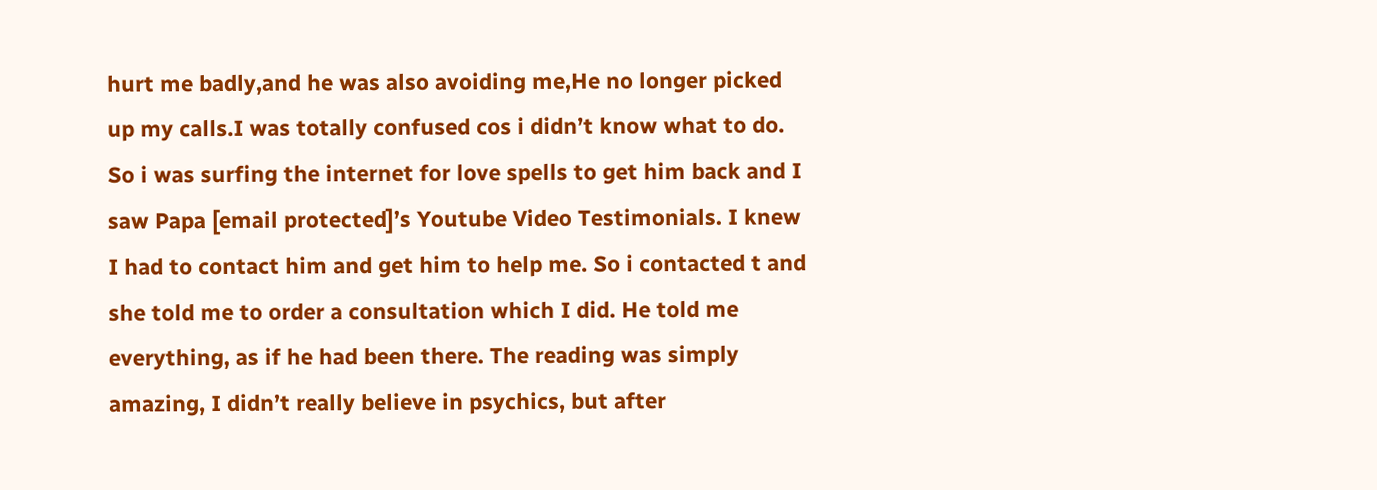hurt me badly,and he was also avoiding me,He no longer picked up my calls.I was totally confused cos i didn’t know what to do. So i was surfing the internet for love spells to get him back and I saw Papa [email protected]’s Youtube Video Testimonials. I knew I had to contact him and get him to help me. So i contacted t and she told me to order a consultation which I did. He told me everything, as if he had been there. The reading was simply amazing, I didn’t really believe in psychics, but after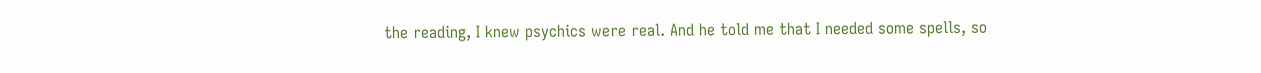the reading, I knew psychics were real. And he told me that I needed some spells, so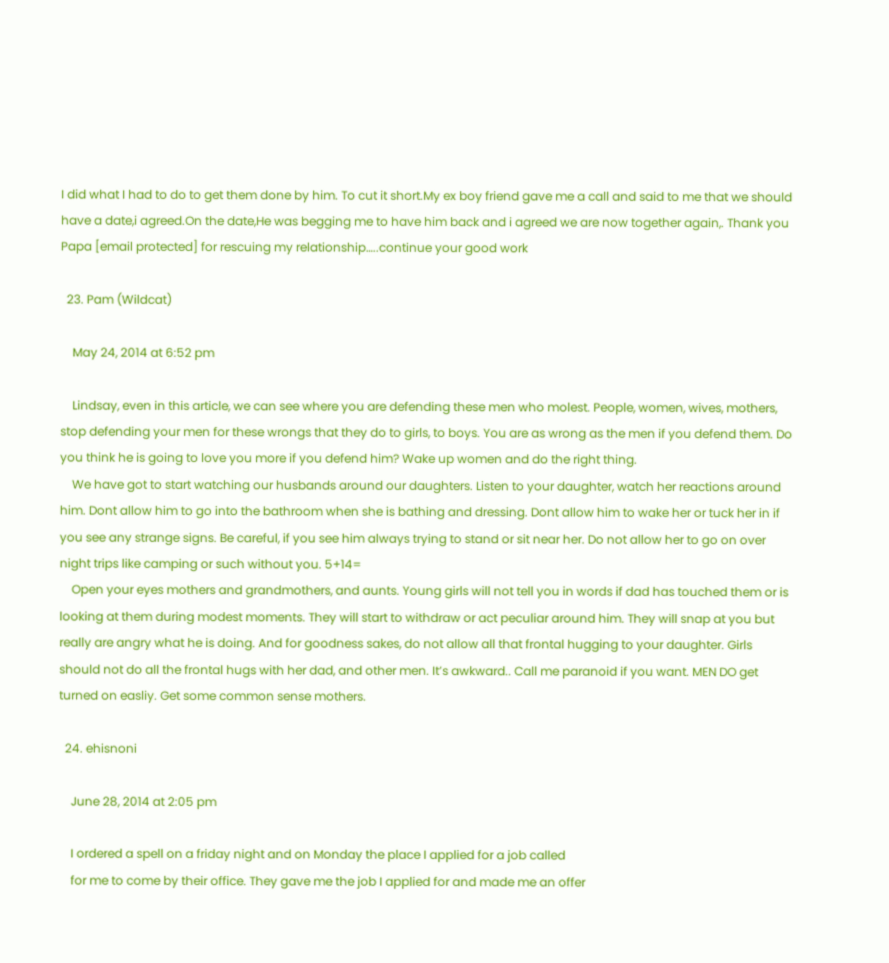I did what I had to do to get them done by him. To cut it short.My ex boy friend gave me a call and said to me that we should have a date,i agreed.On the date,He was begging me to have him back and i agreed we are now together again,. Thank you Papa [email protected] for rescuing my relationship…..continue your good work

  23. Pam (Wildcat)

    May 24, 2014 at 6:52 pm

    Lindsay, even in this article, we can see where you are defending these men who molest. People, women, wives, mothers, stop defending your men for these wrongs that they do to girls, to boys. You are as wrong as the men if you defend them. Do you think he is going to love you more if you defend him? Wake up women and do the right thing.
    We have got to start watching our husbands around our daughters. Listen to your daughter, watch her reactions around him. Dont allow him to go into the bathroom when she is bathing and dressing. Dont allow him to wake her or tuck her in if you see any strange signs. Be careful, if you see him always trying to stand or sit near her. Do not allow her to go on over night trips like camping or such without you. 5+14=
    Open your eyes mothers and grandmothers, and aunts. Young girls will not tell you in words if dad has touched them or is looking at them during modest moments. They will start to withdraw or act peculiar around him. They will snap at you but really are angry what he is doing. And for goodness sakes, do not allow all that frontal hugging to your daughter. Girls should not do all the frontal hugs with her dad, and other men. It’s awkward.. Call me paranoid if you want. MEN DO get turned on easliy. Get some common sense mothers.

  24. ehisnoni

    June 28, 2014 at 2:05 pm

    I ordered a spell on a friday night and on Monday the place I applied for a job called
    for me to come by their office. They gave me the job I applied for and made me an offer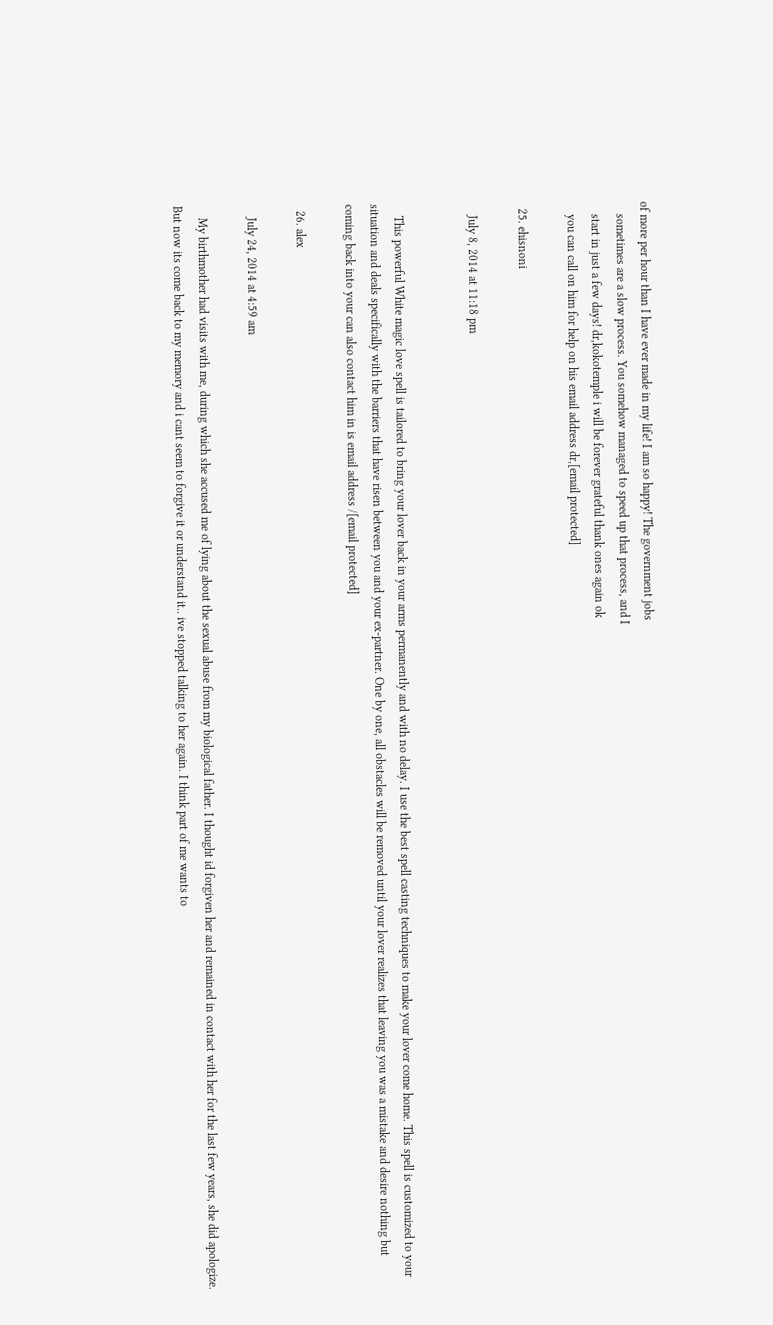of more per hour than I have ever made in my life! I am so happy! The government jobs
    sometimes are a slow process. You somehow managed to speed up that process, and I
    start in just a few days! dr,kokotemple i will be forever grateful thank ones again ok
    you can call on him for help on his email address dr,[email protected]

  25. ehisnoni

    July 8, 2014 at 11:18 pm


    This powerful White magic love spell is tailored to bring your lover back in your arms permanently and with no delay. I use the best spell casting techniques to make your lover come home. This spell is customized to your situation and deals specifically with the barriers that have risen between you and your ex-partner. One by one, all obstacles will be removed until your lover realizes that leaving you was a mistake and desire nothing but coming back into your can also contact him in is email address /[email protected]

  26. alex

    July 24, 2014 at 4:59 am

    My birthmother had visits with me, during which she accused me of lying about the sexual abuse from my biological father. I thought id forgiven her and remained in contact with her for the last few years, she did apologize. But now its come back to my memory and i cant seem to forgive it or understand it.. ive stopped talking to her again. I think part of me wants to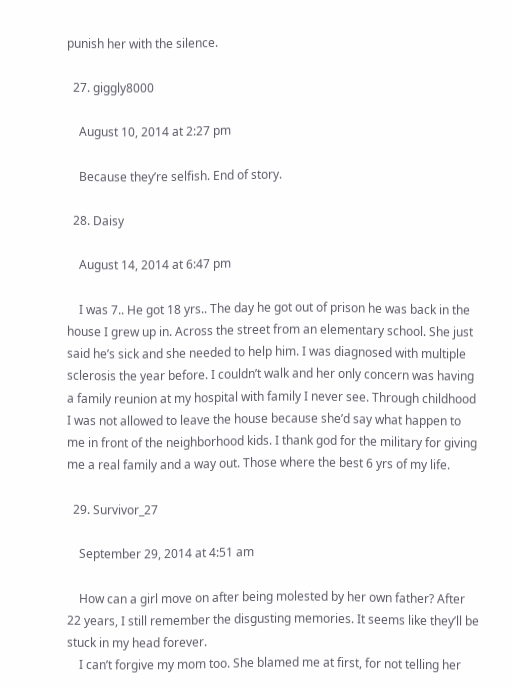punish her with the silence.

  27. giggly8000

    August 10, 2014 at 2:27 pm

    Because they’re selfish. End of story.

  28. Daisy

    August 14, 2014 at 6:47 pm

    I was 7.. He got 18 yrs.. The day he got out of prison he was back in the house I grew up in. Across the street from an elementary school. She just said he’s sick and she needed to help him. I was diagnosed with multiple sclerosis the year before. I couldn’t walk and her only concern was having a family reunion at my hospital with family I never see. Through childhood I was not allowed to leave the house because she’d say what happen to me in front of the neighborhood kids. I thank god for the military for giving me a real family and a way out. Those where the best 6 yrs of my life.

  29. Survivor_27

    September 29, 2014 at 4:51 am

    How can a girl move on after being molested by her own father? After 22 years, I still remember the disgusting memories. It seems like they’ll be stuck in my head forever.
    I can’t forgive my mom too. She blamed me at first, for not telling her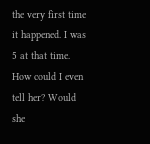the very first time it happened. I was 5 at that time. How could I even tell her? Would she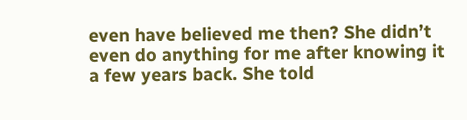even have believed me then? She didn’t even do anything for me after knowing it a few years back. She told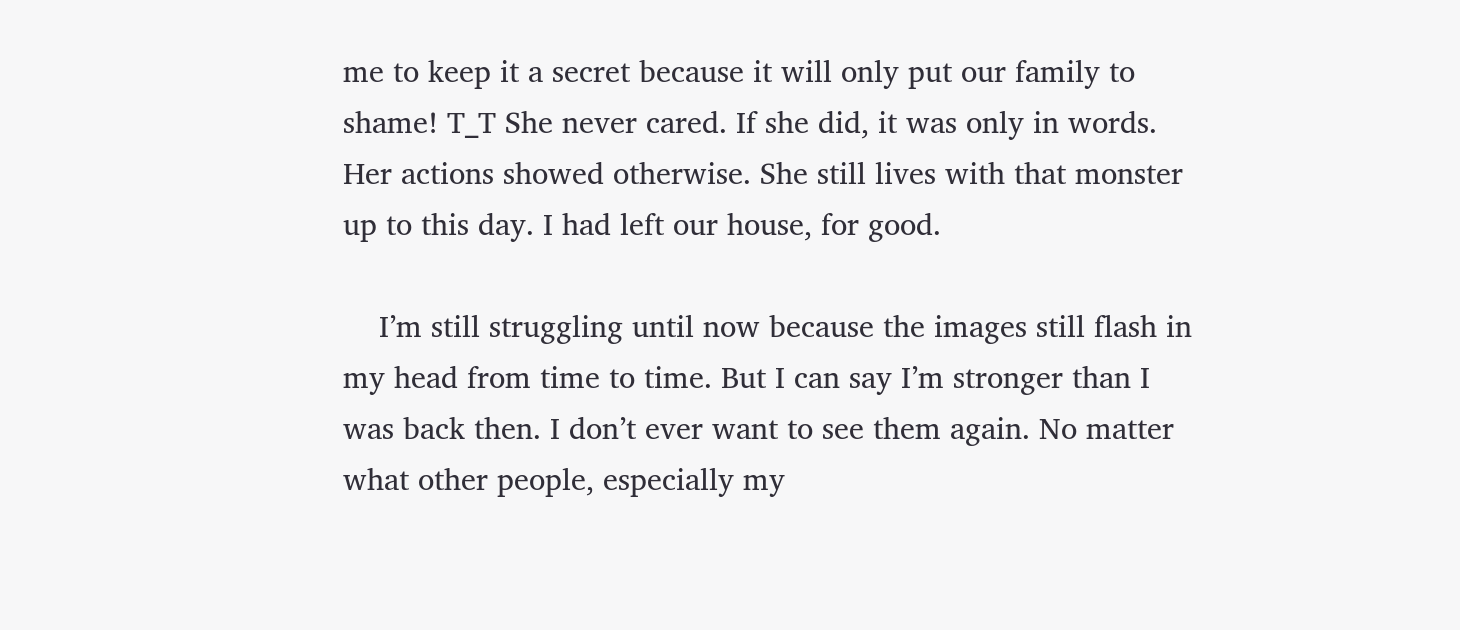me to keep it a secret because it will only put our family to shame! T_T She never cared. If she did, it was only in words. Her actions showed otherwise. She still lives with that monster up to this day. I had left our house, for good.

    I’m still struggling until now because the images still flash in my head from time to time. But I can say I’m stronger than I was back then. I don’t ever want to see them again. No matter what other people, especially my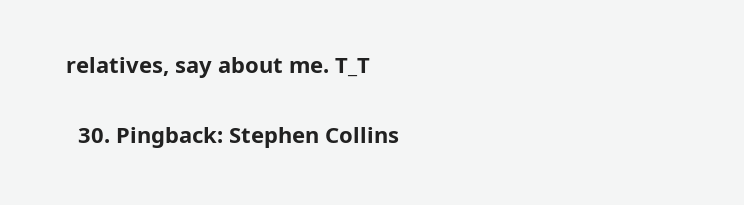relatives, say about me. T_T

  30. Pingback: Stephen Collins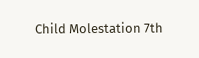Child Molestation 7th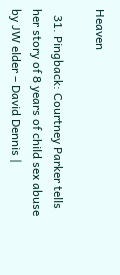Heaven

  31. Pingback: Courtney Parker tells her story of 8 years of child sex abuse by JW elder – David Dennis |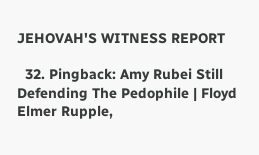JEHOVAH'S WITNESS REPORT

  32. Pingback: Amy Rubei Still Defending The Pedophile | Floyd Elmer Rupple,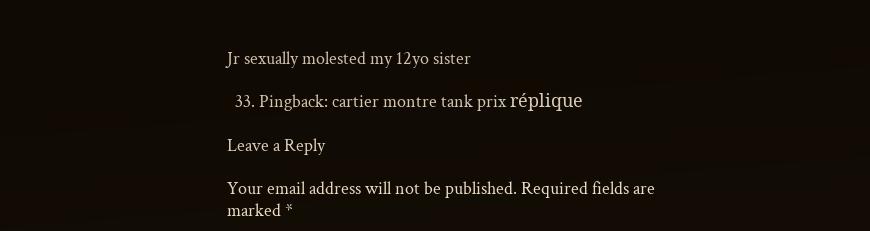Jr sexually molested my 12yo sister

  33. Pingback: cartier montre tank prix réplique

Leave a Reply

Your email address will not be published. Required fields are marked *